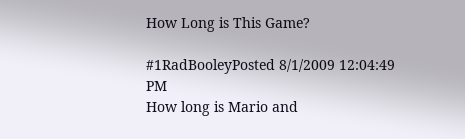How Long is This Game?

#1RadBooleyPosted 8/1/2009 12:04:49 PM
How long is Mario and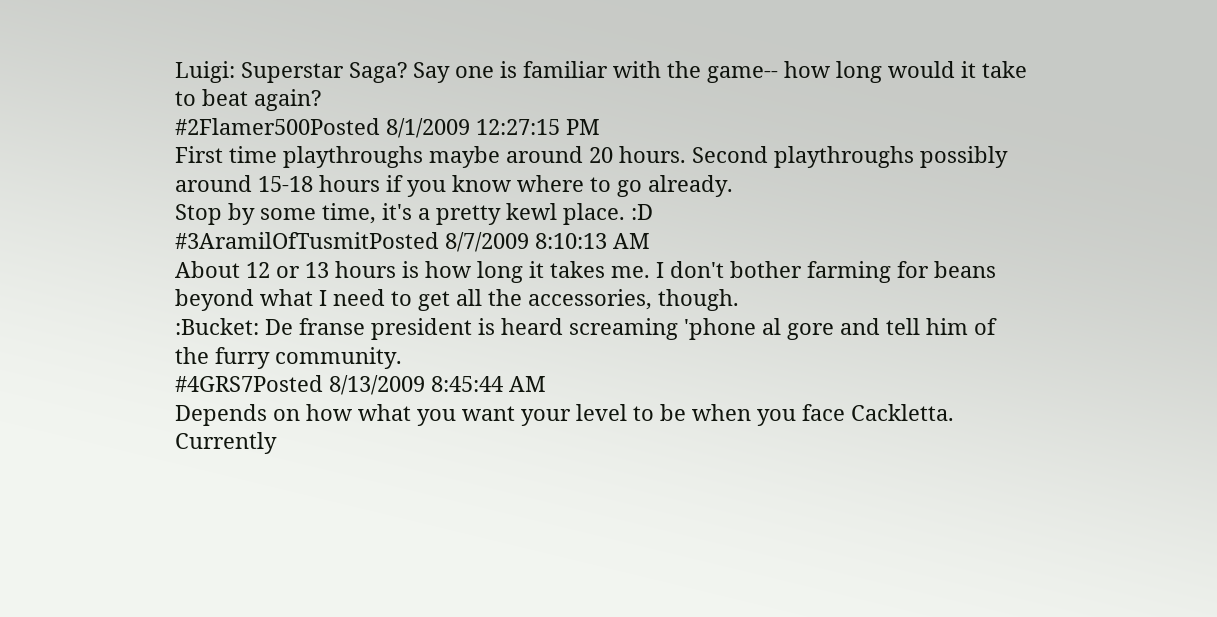Luigi: Superstar Saga? Say one is familiar with the game-- how long would it take to beat again?
#2Flamer500Posted 8/1/2009 12:27:15 PM
First time playthroughs maybe around 20 hours. Second playthroughs possibly around 15-18 hours if you know where to go already.
Stop by some time, it's a pretty kewl place. :D
#3AramilOfTusmitPosted 8/7/2009 8:10:13 AM
About 12 or 13 hours is how long it takes me. I don't bother farming for beans beyond what I need to get all the accessories, though.
:Bucket: De franse president is heard screaming 'phone al gore and tell him of the furry community.
#4GRS7Posted 8/13/2009 8:45:44 AM
Depends on how what you want your level to be when you face Cackletta.
Currently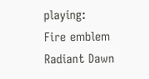playing:
Fire emblem Radiant Dawn